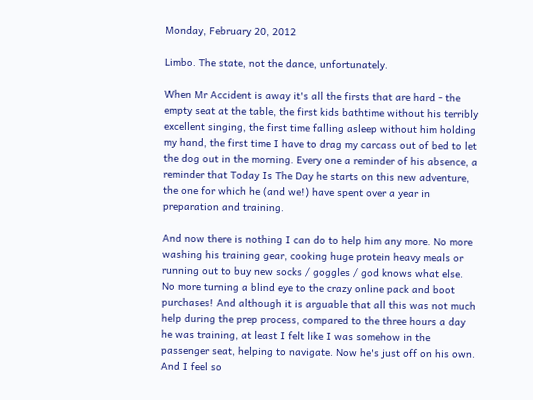Monday, February 20, 2012

Limbo. The state, not the dance, unfortunately.

When Mr Accident is away it's all the firsts that are hard - the empty seat at the table, the first kids bathtime without his terribly excellent singing, the first time falling asleep without him holding my hand, the first time I have to drag my carcass out of bed to let the dog out in the morning. Every one a reminder of his absence, a reminder that Today Is The Day he starts on this new adventure, the one for which he (and we!) have spent over a year in preparation and training.

And now there is nothing I can do to help him any more. No more washing his training gear, cooking huge protein heavy meals or running out to buy new socks / goggles / god knows what else. No more turning a blind eye to the crazy online pack and boot purchases! And although it is arguable that all this was not much help during the prep process, compared to the three hours a day he was training, at least I felt like I was somehow in the passenger seat, helping to navigate. Now he's just off on his own. And I feel so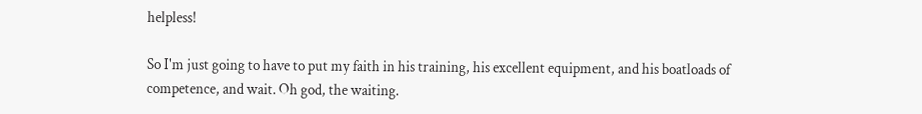helpless!

So I'm just going to have to put my faith in his training, his excellent equipment, and his boatloads of competence, and wait. Oh god, the waiting.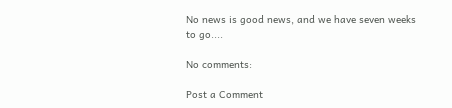No news is good news, and we have seven weeks to go....

No comments:

Post a Comment